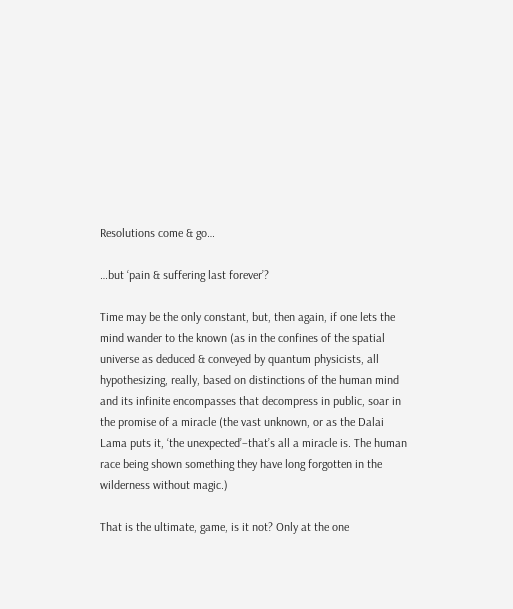Resolutions come & go…

…but ‘pain & suffering last forever’?

Time may be the only constant, but, then again, if one lets the mind wander to the known (as in the confines of the spatial universe as deduced & conveyed by quantum physicists, all hypothesizing, really, based on distinctions of the human mind and its infinite encompasses that decompress in public, soar in the promise of a miracle (the vast unknown, or as the Dalai Lama puts it, ‘the unexpected’–that’s all a miracle is. The human race being shown something they have long forgotten in the wilderness without magic.)

That is the ultimate, game, is it not? Only at the one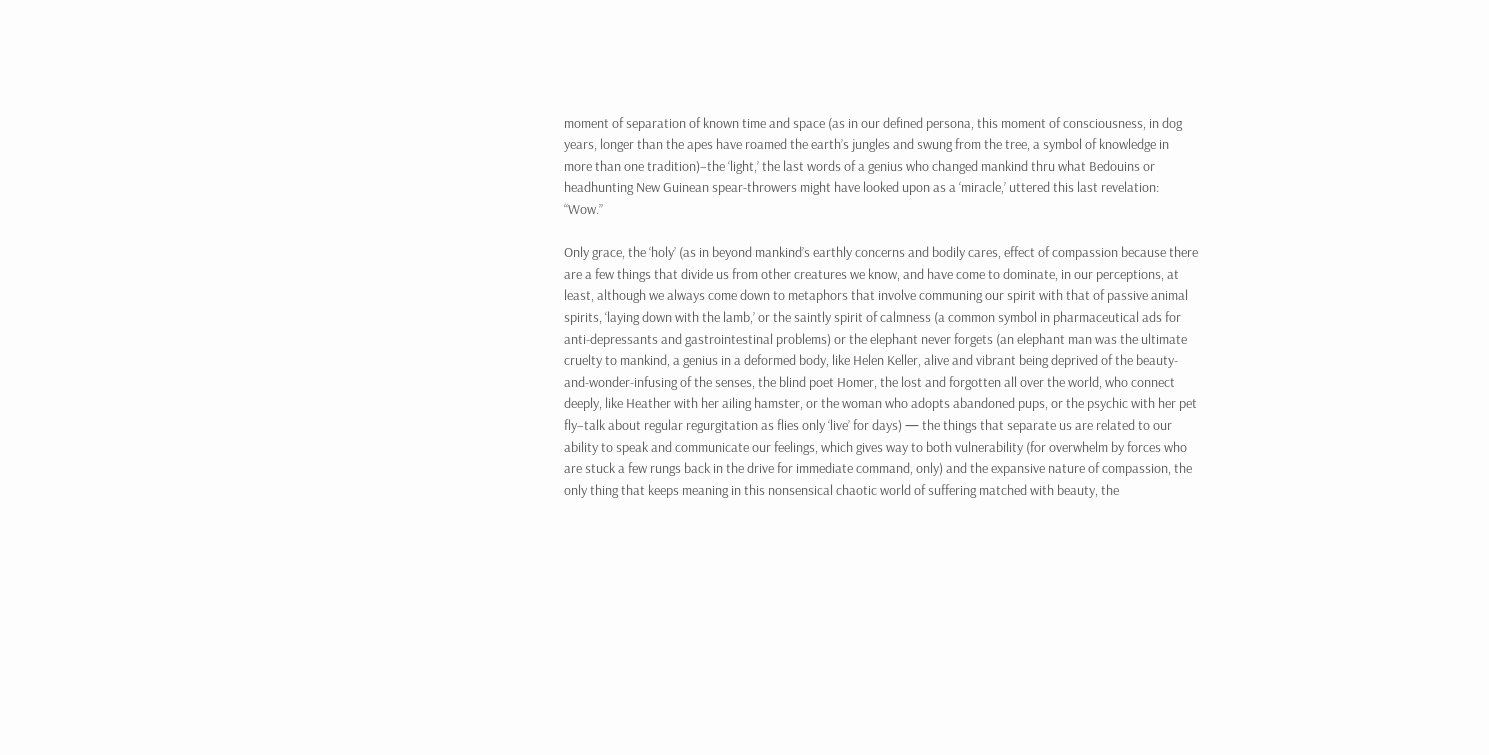moment of separation of known time and space (as in our defined persona, this moment of consciousness, in dog years, longer than the apes have roamed the earth’s jungles and swung from the tree, a symbol of knowledge in more than one tradition)–the ‘light,’ the last words of a genius who changed mankind thru what Bedouins or headhunting New Guinean spear-throwers might have looked upon as a ‘miracle,’ uttered this last revelation: “Wow.”

Only grace, the ‘holy’ (as in beyond mankind’s earthly concerns and bodily cares, effect of compassion because there are a few things that divide us from other creatures we know, and have come to dominate, in our perceptions, at least, although we always come down to metaphors that involve communing our spirit with that of passive animal spirits, ‘laying down with the lamb,’ or the saintly spirit of calmness (a common symbol in pharmaceutical ads for anti-depressants and gastrointestinal problems) or the elephant never forgets (an elephant man was the ultimate cruelty to mankind, a genius in a deformed body, like Helen Keller, alive and vibrant being deprived of the beauty-and-wonder-infusing of the senses, the blind poet Homer, the lost and forgotten all over the world, who connect deeply, like Heather with her ailing hamster, or the woman who adopts abandoned pups, or the psychic with her pet fly–talk about regular regurgitation as flies only ‘live’ for days) — the things that separate us are related to our ability to speak and communicate our feelings, which gives way to both vulnerability (for overwhelm by forces who are stuck a few rungs back in the drive for immediate command, only) and the expansive nature of compassion, the only thing that keeps meaning in this nonsensical chaotic world of suffering matched with beauty, the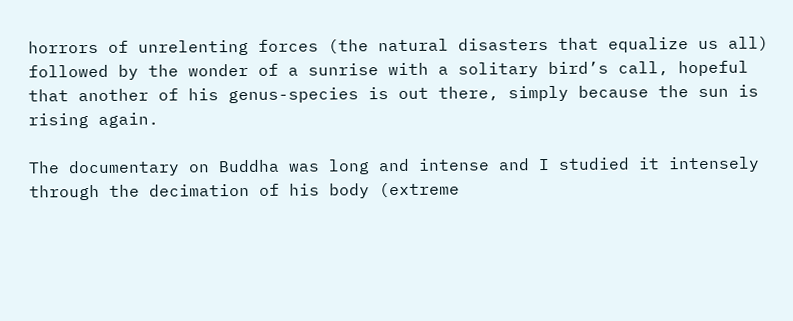horrors of unrelenting forces (the natural disasters that equalize us all) followed by the wonder of a sunrise with a solitary bird’s call, hopeful that another of his genus-species is out there, simply because the sun is rising again.

The documentary on Buddha was long and intense and I studied it intensely through the decimation of his body (extreme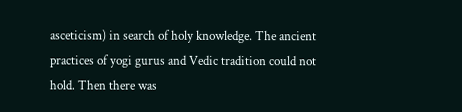asceticism) in search of holy knowledge. The ancient practices of yogi gurus and Vedic tradition could not hold. Then there was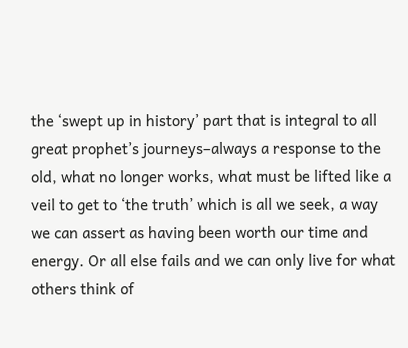the ‘swept up in history’ part that is integral to all great prophet’s journeys–always a response to the old, what no longer works, what must be lifted like a veil to get to ‘the truth’ which is all we seek, a way we can assert as having been worth our time and energy. Or all else fails and we can only live for what others think of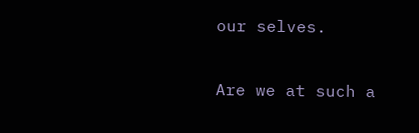our selves.

Are we at such a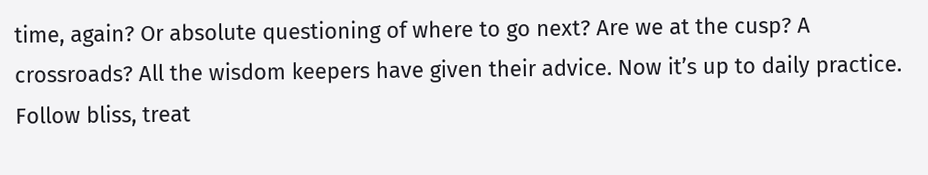time, again? Or absolute questioning of where to go next? Are we at the cusp? A crossroads? All the wisdom keepers have given their advice. Now it’s up to daily practice. Follow bliss, treat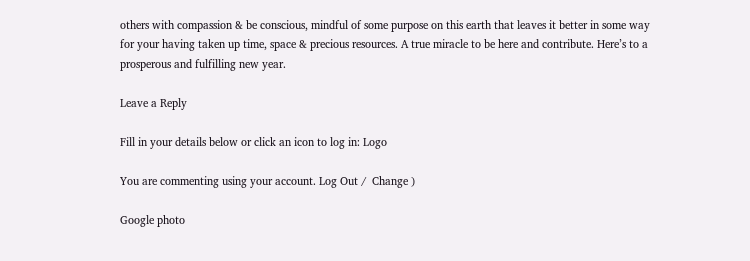others with compassion & be conscious, mindful of some purpose on this earth that leaves it better in some way for your having taken up time, space & precious resources. A true miracle to be here and contribute. Here’s to a prosperous and fulfilling new year.

Leave a Reply

Fill in your details below or click an icon to log in: Logo

You are commenting using your account. Log Out /  Change )

Google photo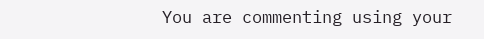You are commenting using your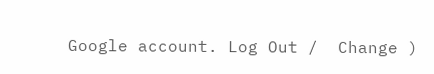Google account. Log Out /  Change )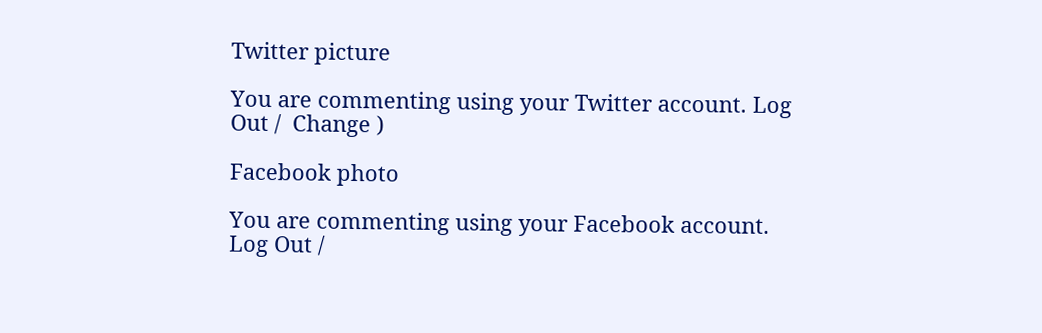Twitter picture

You are commenting using your Twitter account. Log Out /  Change )

Facebook photo

You are commenting using your Facebook account. Log Out /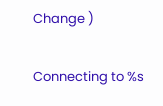Change )

Connecting to %s